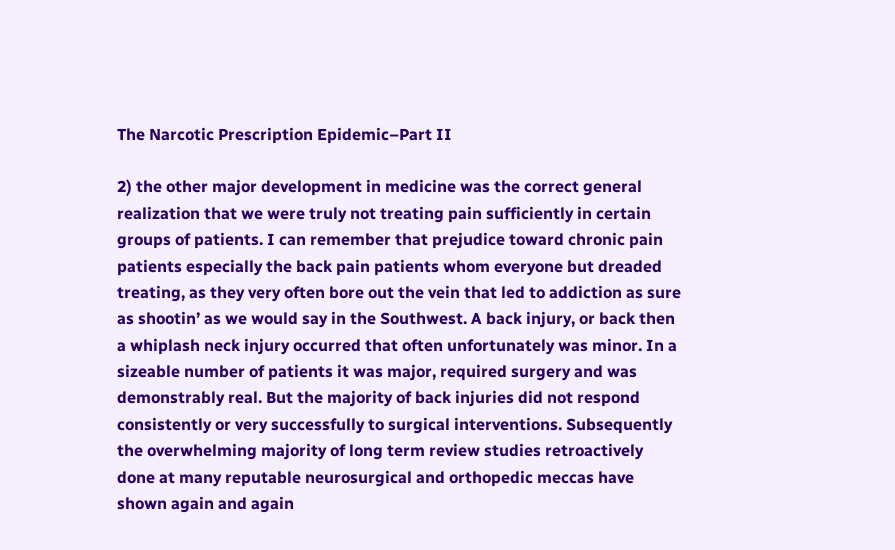The Narcotic Prescription Epidemic–Part II

2) the other major development in medicine was the correct general realization that we were truly not treating pain sufficiently in certain groups of patients. I can remember that prejudice toward chronic pain patients especially the back pain patients whom everyone but dreaded treating, as they very often bore out the vein that led to addiction as sure as shootin’ as we would say in the Southwest. A back injury, or back then a whiplash neck injury occurred that often unfortunately was minor. In a sizeable number of patients it was major, required surgery and was demonstrably real. But the majority of back injuries did not respond consistently or very successfully to surgical interventions. Subsequently the overwhelming majority of long term review studies retroactively done at many reputable neurosurgical and orthopedic meccas have shown again and again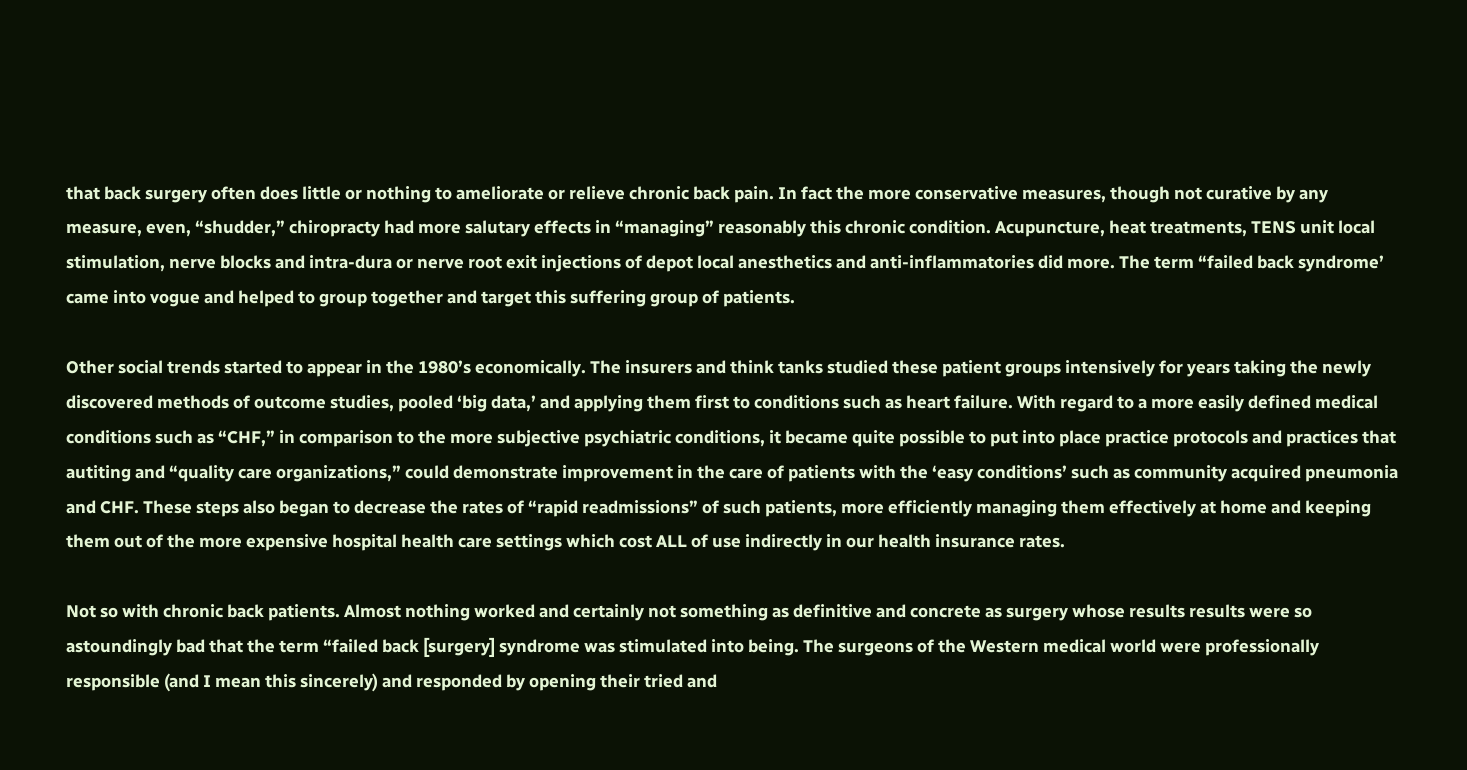that back surgery often does little or nothing to ameliorate or relieve chronic back pain. In fact the more conservative measures, though not curative by any measure, even, “shudder,” chiropracty had more salutary effects in “managing” reasonably this chronic condition. Acupuncture, heat treatments, TENS unit local stimulation, nerve blocks and intra-dura or nerve root exit injections of depot local anesthetics and anti-inflammatories did more. The term “failed back syndrome’ came into vogue and helped to group together and target this suffering group of patients.

Other social trends started to appear in the 1980’s economically. The insurers and think tanks studied these patient groups intensively for years taking the newly discovered methods of outcome studies, pooled ‘big data,’ and applying them first to conditions such as heart failure. With regard to a more easily defined medical conditions such as “CHF,” in comparison to the more subjective psychiatric conditions, it became quite possible to put into place practice protocols and practices that autiting and “quality care organizations,” could demonstrate improvement in the care of patients with the ‘easy conditions’ such as community acquired pneumonia and CHF. These steps also began to decrease the rates of “rapid readmissions” of such patients, more efficiently managing them effectively at home and keeping them out of the more expensive hospital health care settings which cost ALL of use indirectly in our health insurance rates.

Not so with chronic back patients. Almost nothing worked and certainly not something as definitive and concrete as surgery whose results results were so astoundingly bad that the term “failed back [surgery] syndrome was stimulated into being. The surgeons of the Western medical world were professionally responsible (and I mean this sincerely) and responded by opening their tried and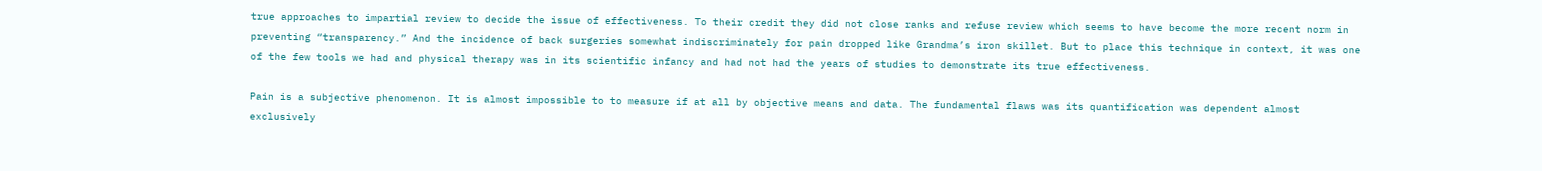true approaches to impartial review to decide the issue of effectiveness. To their credit they did not close ranks and refuse review which seems to have become the more recent norm in preventing “transparency.” And the incidence of back surgeries somewhat indiscriminately for pain dropped like Grandma’s iron skillet. But to place this technique in context, it was one of the few tools we had and physical therapy was in its scientific infancy and had not had the years of studies to demonstrate its true effectiveness.

Pain is a subjective phenomenon. It is almost impossible to to measure if at all by objective means and data. The fundamental flaws was its quantification was dependent almost exclusively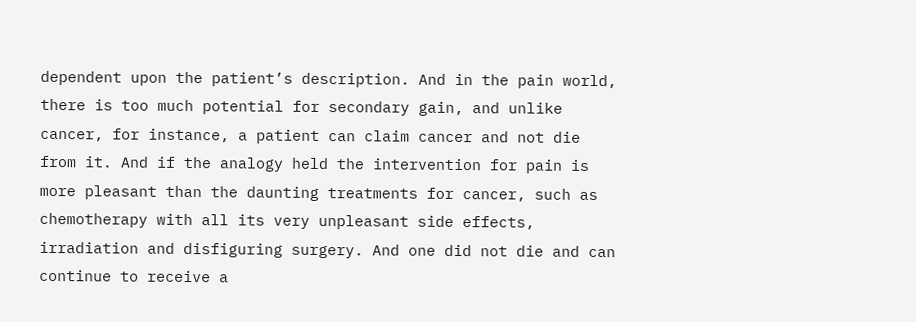dependent upon the patient’s description. And in the pain world, there is too much potential for secondary gain, and unlike cancer, for instance, a patient can claim cancer and not die from it. And if the analogy held the intervention for pain is more pleasant than the daunting treatments for cancer, such as chemotherapy with all its very unpleasant side effects, irradiation and disfiguring surgery. And one did not die and can continue to receive a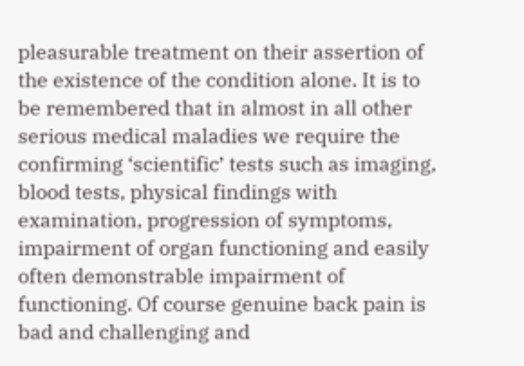pleasurable treatment on their assertion of the existence of the condition alone. It is to be remembered that in almost in all other serious medical maladies we require the confirming ‘scientific’ tests such as imaging, blood tests, physical findings with examination, progression of symptoms, impairment of organ functioning and easily often demonstrable impairment of functioning. Of course genuine back pain is bad and challenging and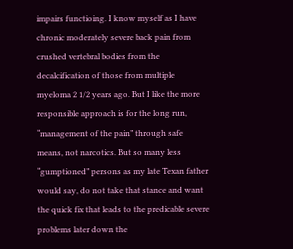impairs functioing. I know myself as I have chronic moderately severe back pain from crushed vertebral bodies from the decalcification of those from multiple myeloma 2 1/2 years ago. But I like the more responsible approach is for the long run, “management of the pain” through safe means, not narcotics. But so many less “gumptioned” persons as my late Texan father would say, do not take that stance and want the quick fix that leads to the predicable severe problems later down the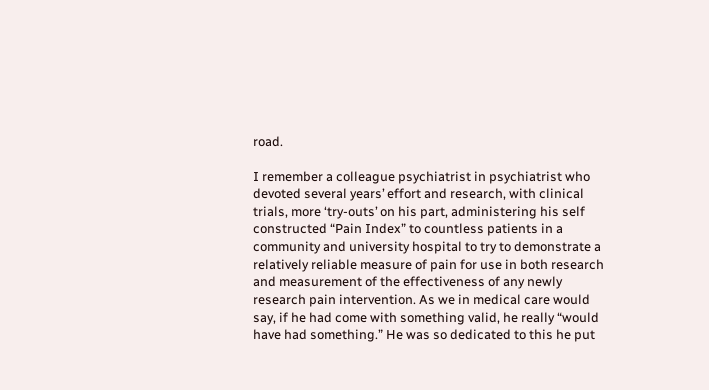road.

I remember a colleague psychiatrist in psychiatrist who devoted several years’ effort and research, with clinical trials, more ‘try-outs’ on his part, administering his self constructed “Pain Index” to countless patients in a community and university hospital to try to demonstrate a relatively reliable measure of pain for use in both research and measurement of the effectiveness of any newly research pain intervention. As we in medical care would say, if he had come with something valid, he really “would have had something.” He was so dedicated to this he put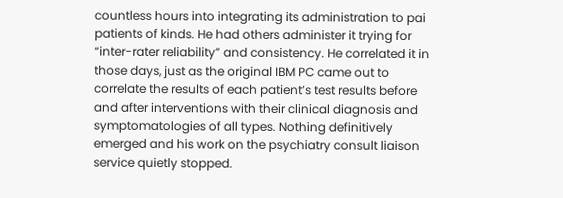countless hours into integrating its administration to pai patients of kinds. He had others administer it trying for “inter-rater reliability” and consistency. He correlated it in those days, just as the original IBM PC came out to correlate the results of each patient’s test results before and after interventions with their clinical diagnosis and symptomatologies of all types. Nothing definitively emerged and his work on the psychiatry consult liaison service quietly stopped.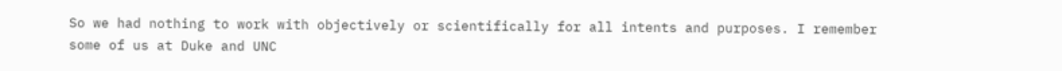So we had nothing to work with objectively or scientifically for all intents and purposes. I remember some of us at Duke and UNC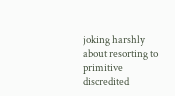joking harshly about resorting to primitive discredited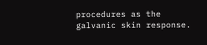procedures as the galvanic skin response.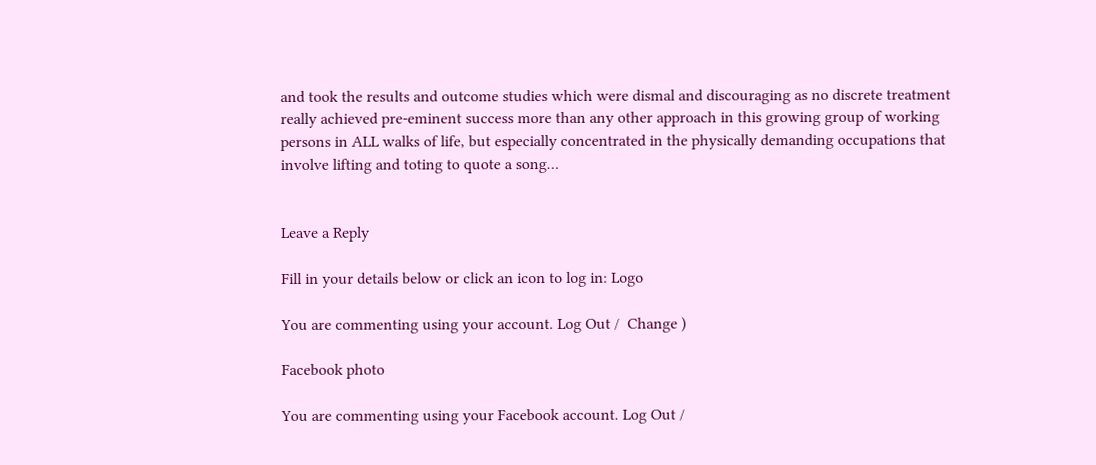and took the results and outcome studies which were dismal and discouraging as no discrete treatment really achieved pre-eminent success more than any other approach in this growing group of working persons in ALL walks of life, but especially concentrated in the physically demanding occupations that involve lifting and toting to quote a song…


Leave a Reply

Fill in your details below or click an icon to log in: Logo

You are commenting using your account. Log Out /  Change )

Facebook photo

You are commenting using your Facebook account. Log Out /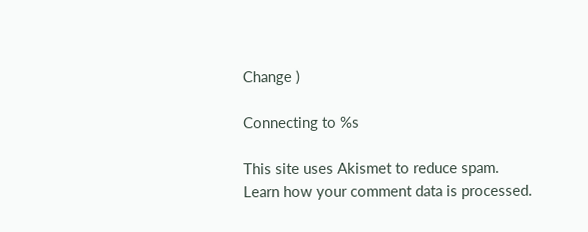Change )

Connecting to %s

This site uses Akismet to reduce spam. Learn how your comment data is processed.